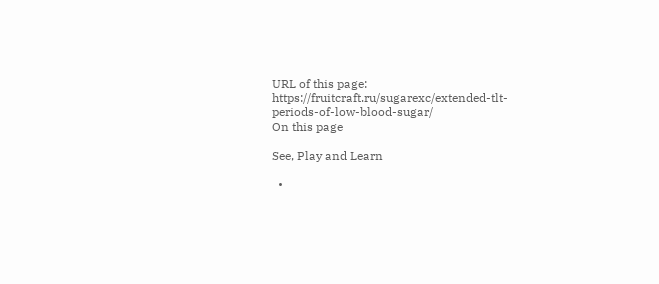URL of this page: https://fruitcraft.ru/sugarexc/extended-tlt-periods-of-low-blood-sugar/
On this page

See, Play and Learn

  •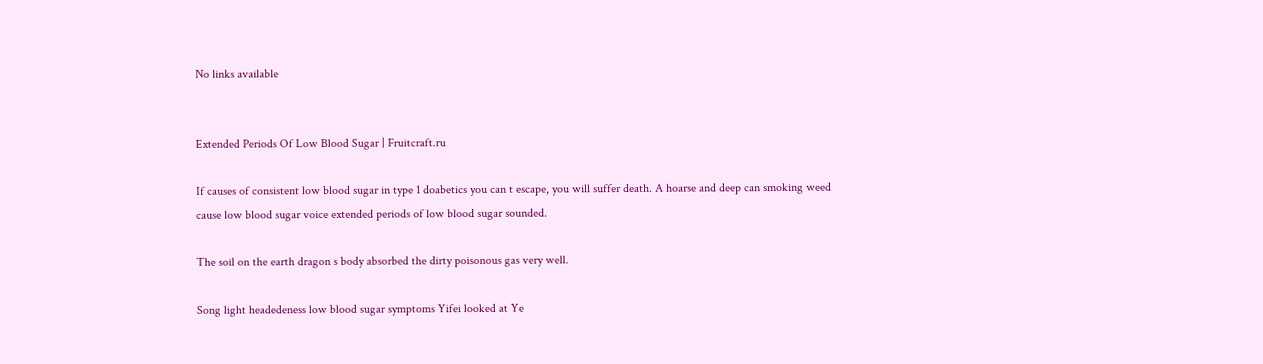No links available


Extended Periods Of Low Blood Sugar | Fruitcraft.ru

If causes of consistent low blood sugar in type 1 doabetics you can t escape, you will suffer death. A hoarse and deep can smoking weed cause low blood sugar voice extended periods of low blood sugar sounded.

The soil on the earth dragon s body absorbed the dirty poisonous gas very well.

Song light headedeness low blood sugar symptoms Yifei looked at Ye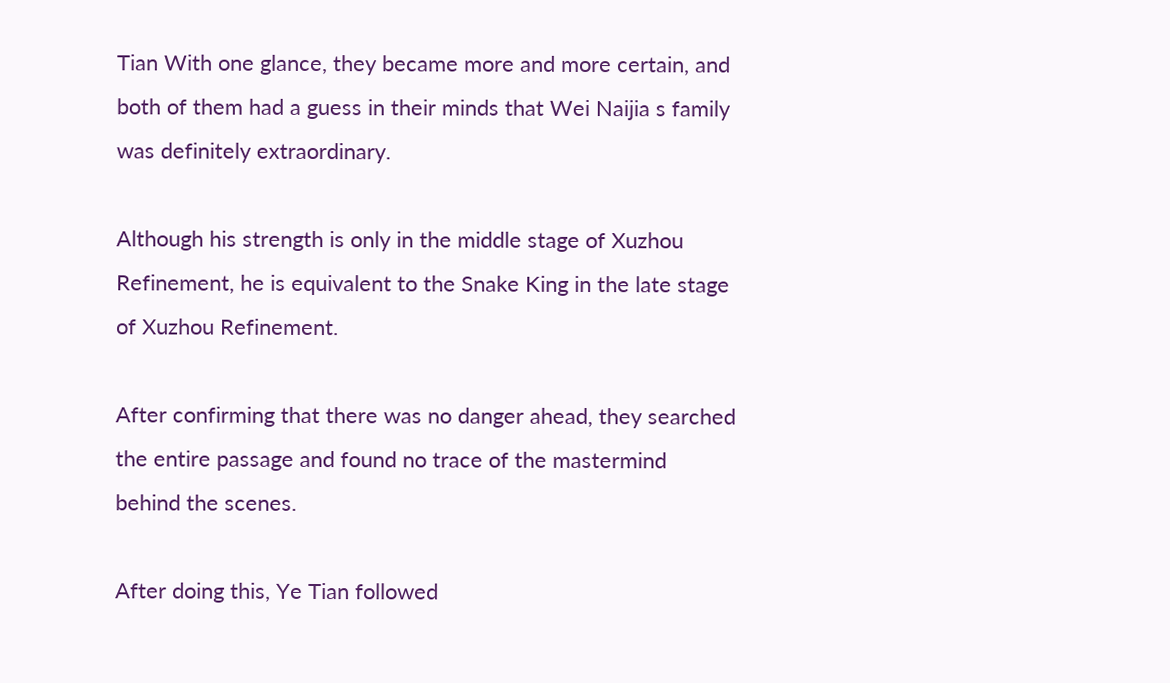Tian With one glance, they became more and more certain, and both of them had a guess in their minds that Wei Naijia s family was definitely extraordinary.

Although his strength is only in the middle stage of Xuzhou Refinement, he is equivalent to the Snake King in the late stage of Xuzhou Refinement.

After confirming that there was no danger ahead, they searched the entire passage and found no trace of the mastermind behind the scenes.

After doing this, Ye Tian followed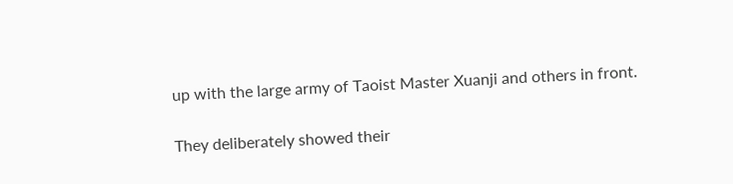up with the large army of Taoist Master Xuanji and others in front.

They deliberately showed their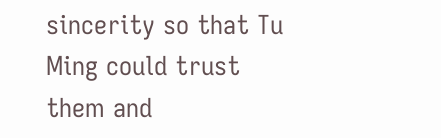sincerity so that Tu Ming could trust them and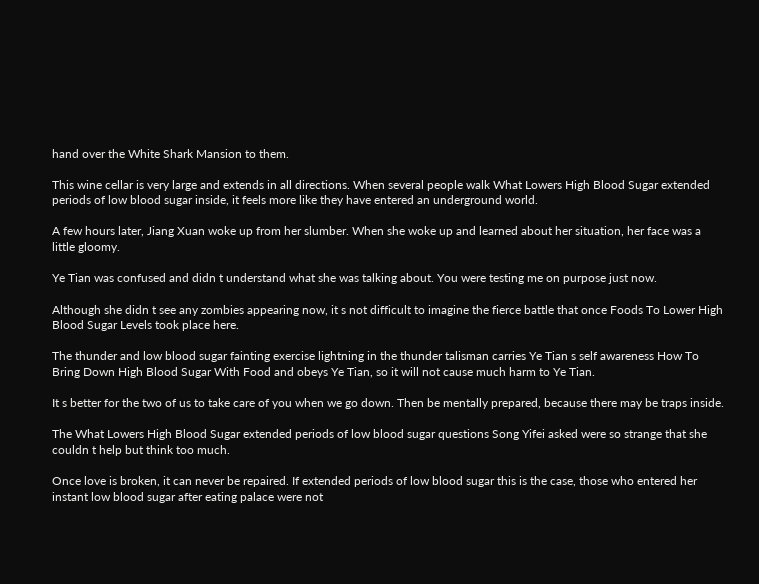hand over the White Shark Mansion to them.

This wine cellar is very large and extends in all directions. When several people walk What Lowers High Blood Sugar extended periods of low blood sugar inside, it feels more like they have entered an underground world.

A few hours later, Jiang Xuan woke up from her slumber. When she woke up and learned about her situation, her face was a little gloomy.

Ye Tian was confused and didn t understand what she was talking about. You were testing me on purpose just now.

Although she didn t see any zombies appearing now, it s not difficult to imagine the fierce battle that once Foods To Lower High Blood Sugar Levels took place here.

The thunder and low blood sugar fainting exercise lightning in the thunder talisman carries Ye Tian s self awareness How To Bring Down High Blood Sugar With Food and obeys Ye Tian, so it will not cause much harm to Ye Tian.

It s better for the two of us to take care of you when we go down. Then be mentally prepared, because there may be traps inside.

The What Lowers High Blood Sugar extended periods of low blood sugar questions Song Yifei asked were so strange that she couldn t help but think too much.

Once love is broken, it can never be repaired. If extended periods of low blood sugar this is the case, those who entered her instant low blood sugar after eating palace were not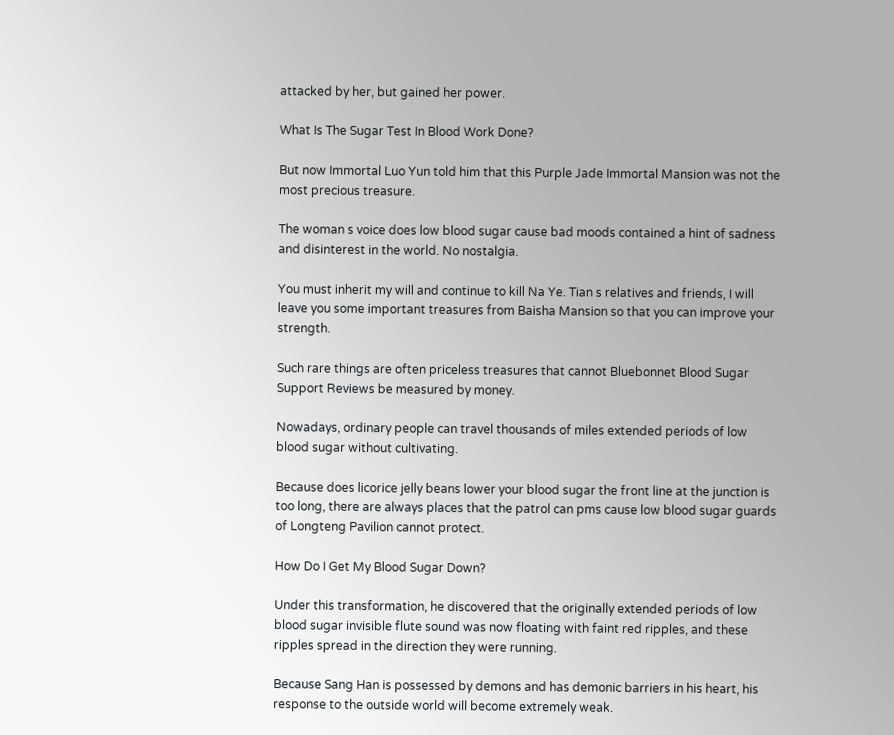attacked by her, but gained her power.

What Is The Sugar Test In Blood Work Done?

But now Immortal Luo Yun told him that this Purple Jade Immortal Mansion was not the most precious treasure.

The woman s voice does low blood sugar cause bad moods contained a hint of sadness and disinterest in the world. No nostalgia.

You must inherit my will and continue to kill Na Ye. Tian s relatives and friends, I will leave you some important treasures from Baisha Mansion so that you can improve your strength.

Such rare things are often priceless treasures that cannot Bluebonnet Blood Sugar Support Reviews be measured by money.

Nowadays, ordinary people can travel thousands of miles extended periods of low blood sugar without cultivating.

Because does licorice jelly beans lower your blood sugar the front line at the junction is too long, there are always places that the patrol can pms cause low blood sugar guards of Longteng Pavilion cannot protect.

How Do I Get My Blood Sugar Down?

Under this transformation, he discovered that the originally extended periods of low blood sugar invisible flute sound was now floating with faint red ripples, and these ripples spread in the direction they were running.

Because Sang Han is possessed by demons and has demonic barriers in his heart, his response to the outside world will become extremely weak.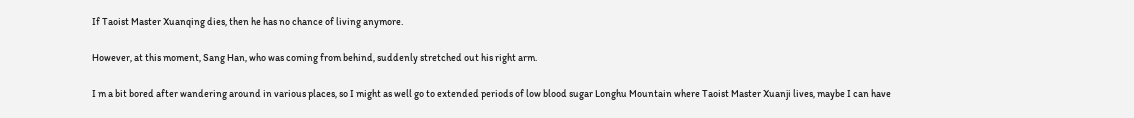If Taoist Master Xuanqing dies, then he has no chance of living anymore.

However, at this moment, Sang Han, who was coming from behind, suddenly stretched out his right arm.

I m a bit bored after wandering around in various places, so I might as well go to extended periods of low blood sugar Longhu Mountain where Taoist Master Xuanji lives, maybe I can have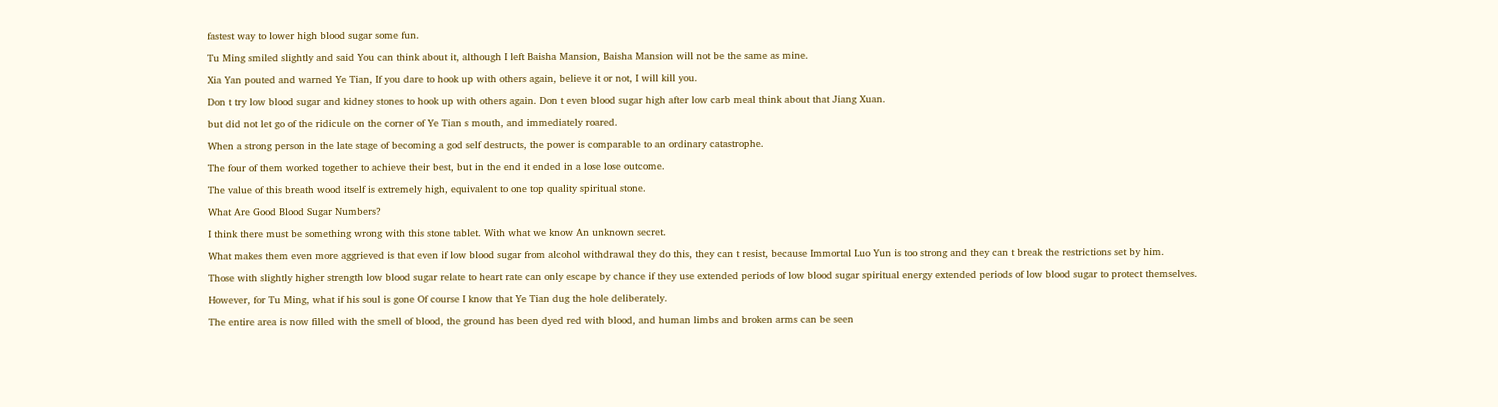fastest way to lower high blood sugar some fun.

Tu Ming smiled slightly and said You can think about it, although I left Baisha Mansion, Baisha Mansion will not be the same as mine.

Xia Yan pouted and warned Ye Tian, If you dare to hook up with others again, believe it or not, I will kill you.

Don t try low blood sugar and kidney stones to hook up with others again. Don t even blood sugar high after low carb meal think about that Jiang Xuan.

but did not let go of the ridicule on the corner of Ye Tian s mouth, and immediately roared.

When a strong person in the late stage of becoming a god self destructs, the power is comparable to an ordinary catastrophe.

The four of them worked together to achieve their best, but in the end it ended in a lose lose outcome.

The value of this breath wood itself is extremely high, equivalent to one top quality spiritual stone.

What Are Good Blood Sugar Numbers?

I think there must be something wrong with this stone tablet. With what we know An unknown secret.

What makes them even more aggrieved is that even if low blood sugar from alcohol withdrawal they do this, they can t resist, because Immortal Luo Yun is too strong and they can t break the restrictions set by him.

Those with slightly higher strength low blood sugar relate to heart rate can only escape by chance if they use extended periods of low blood sugar spiritual energy extended periods of low blood sugar to protect themselves.

However, for Tu Ming, what if his soul is gone Of course I know that Ye Tian dug the hole deliberately.

The entire area is now filled with the smell of blood, the ground has been dyed red with blood, and human limbs and broken arms can be seen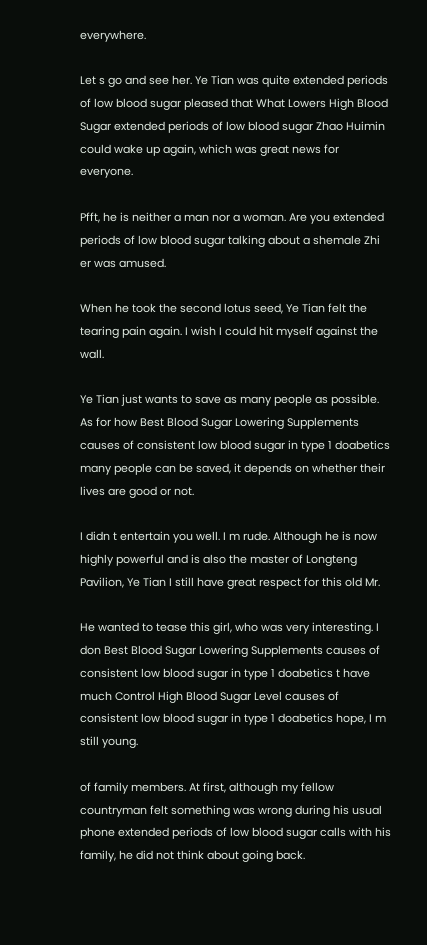everywhere.

Let s go and see her. Ye Tian was quite extended periods of low blood sugar pleased that What Lowers High Blood Sugar extended periods of low blood sugar Zhao Huimin could wake up again, which was great news for everyone.

Pfft, he is neither a man nor a woman. Are you extended periods of low blood sugar talking about a shemale Zhi er was amused.

When he took the second lotus seed, Ye Tian felt the tearing pain again. I wish I could hit myself against the wall.

Ye Tian just wants to save as many people as possible. As for how Best Blood Sugar Lowering Supplements causes of consistent low blood sugar in type 1 doabetics many people can be saved, it depends on whether their lives are good or not.

I didn t entertain you well. I m rude. Although he is now highly powerful and is also the master of Longteng Pavilion, Ye Tian I still have great respect for this old Mr.

He wanted to tease this girl, who was very interesting. I don Best Blood Sugar Lowering Supplements causes of consistent low blood sugar in type 1 doabetics t have much Control High Blood Sugar Level causes of consistent low blood sugar in type 1 doabetics hope, I m still young.

of family members. At first, although my fellow countryman felt something was wrong during his usual phone extended periods of low blood sugar calls with his family, he did not think about going back.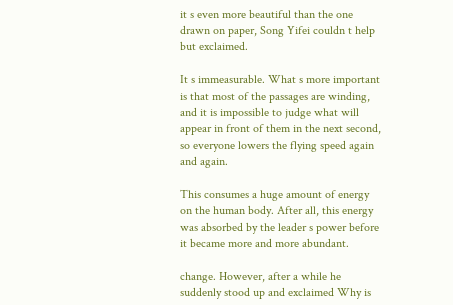it s even more beautiful than the one drawn on paper, Song Yifei couldn t help but exclaimed.

It s immeasurable. What s more important is that most of the passages are winding, and it is impossible to judge what will appear in front of them in the next second, so everyone lowers the flying speed again and again.

This consumes a huge amount of energy on the human body. After all, this energy was absorbed by the leader s power before it became more and more abundant.

change. However, after a while he suddenly stood up and exclaimed Why is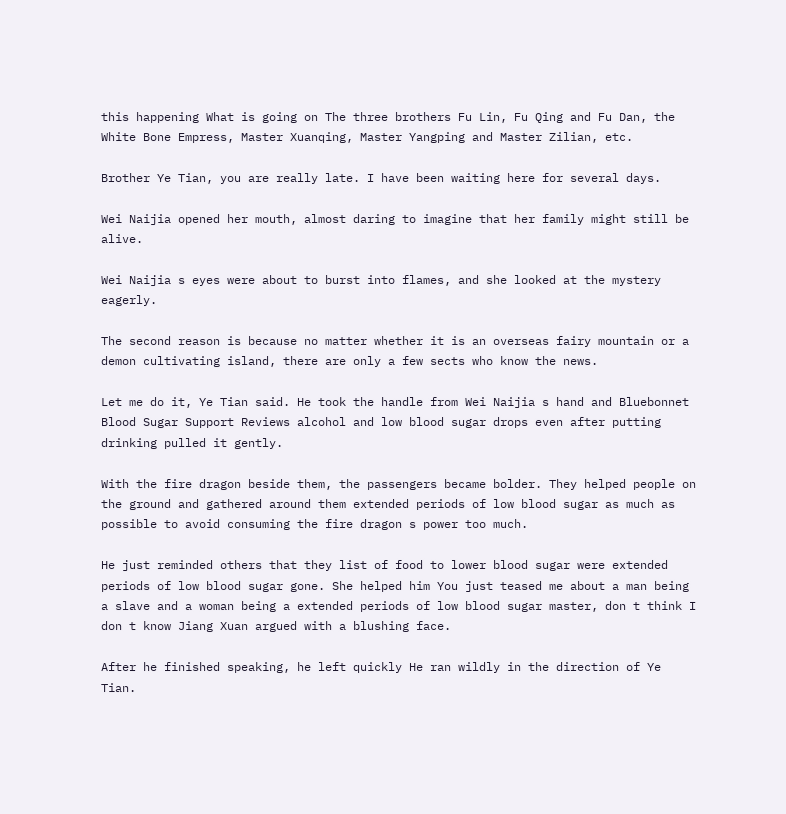this happening What is going on The three brothers Fu Lin, Fu Qing and Fu Dan, the White Bone Empress, Master Xuanqing, Master Yangping and Master Zilian, etc.

Brother Ye Tian, you are really late. I have been waiting here for several days.

Wei Naijia opened her mouth, almost daring to imagine that her family might still be alive.

Wei Naijia s eyes were about to burst into flames, and she looked at the mystery eagerly.

The second reason is because no matter whether it is an overseas fairy mountain or a demon cultivating island, there are only a few sects who know the news.

Let me do it, Ye Tian said. He took the handle from Wei Naijia s hand and Bluebonnet Blood Sugar Support Reviews alcohol and low blood sugar drops even after putting drinking pulled it gently.

With the fire dragon beside them, the passengers became bolder. They helped people on the ground and gathered around them extended periods of low blood sugar as much as possible to avoid consuming the fire dragon s power too much.

He just reminded others that they list of food to lower blood sugar were extended periods of low blood sugar gone. She helped him You just teased me about a man being a slave and a woman being a extended periods of low blood sugar master, don t think I don t know Jiang Xuan argued with a blushing face.

After he finished speaking, he left quickly He ran wildly in the direction of Ye Tian.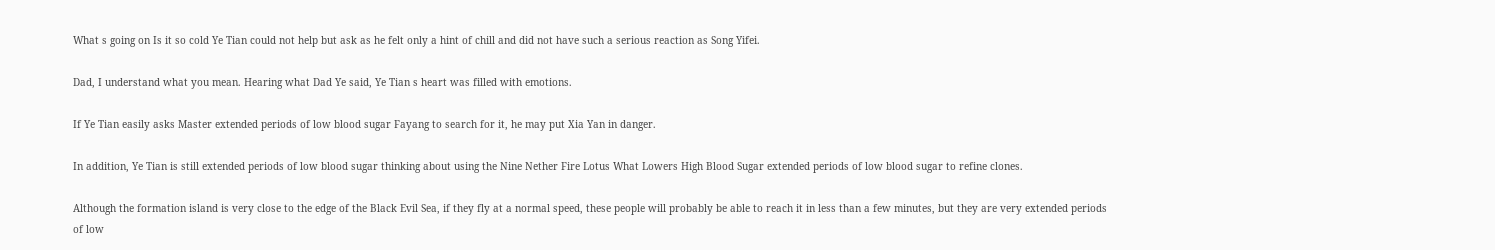What s going on Is it so cold Ye Tian could not help but ask as he felt only a hint of chill and did not have such a serious reaction as Song Yifei.

Dad, I understand what you mean. Hearing what Dad Ye said, Ye Tian s heart was filled with emotions.

If Ye Tian easily asks Master extended periods of low blood sugar Fayang to search for it, he may put Xia Yan in danger.

In addition, Ye Tian is still extended periods of low blood sugar thinking about using the Nine Nether Fire Lotus What Lowers High Blood Sugar extended periods of low blood sugar to refine clones.

Although the formation island is very close to the edge of the Black Evil Sea, if they fly at a normal speed, these people will probably be able to reach it in less than a few minutes, but they are very extended periods of low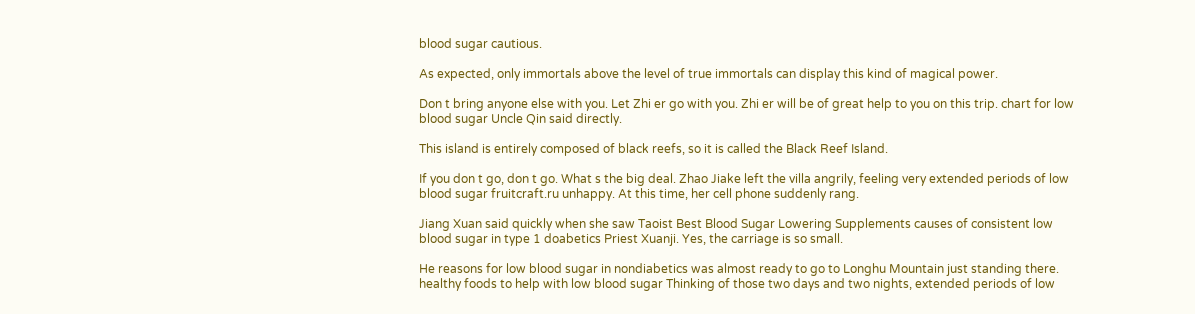blood sugar cautious.

As expected, only immortals above the level of true immortals can display this kind of magical power.

Don t bring anyone else with you. Let Zhi er go with you. Zhi er will be of great help to you on this trip. chart for low blood sugar Uncle Qin said directly.

This island is entirely composed of black reefs, so it is called the Black Reef Island.

If you don t go, don t go. What s the big deal. Zhao Jiake left the villa angrily, feeling very extended periods of low blood sugar fruitcraft.ru unhappy. At this time, her cell phone suddenly rang.

Jiang Xuan said quickly when she saw Taoist Best Blood Sugar Lowering Supplements causes of consistent low blood sugar in type 1 doabetics Priest Xuanji. Yes, the carriage is so small.

He reasons for low blood sugar in nondiabetics was almost ready to go to Longhu Mountain just standing there. healthy foods to help with low blood sugar Thinking of those two days and two nights, extended periods of low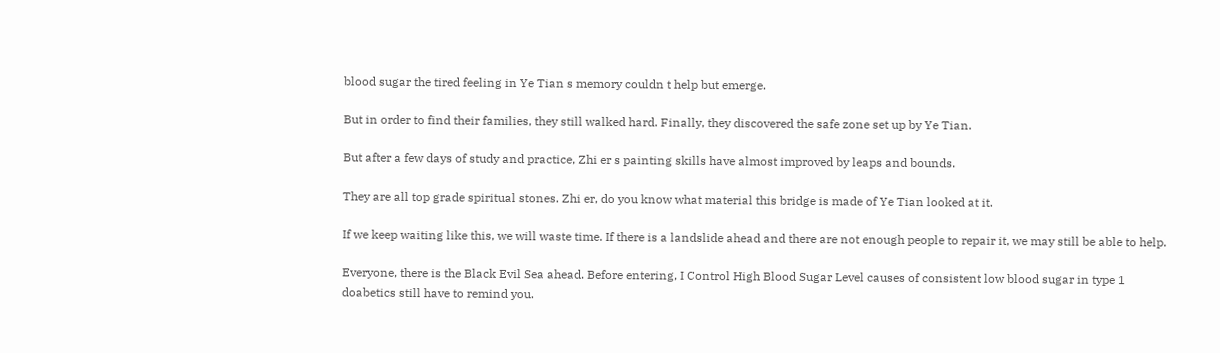blood sugar the tired feeling in Ye Tian s memory couldn t help but emerge.

But in order to find their families, they still walked hard. Finally, they discovered the safe zone set up by Ye Tian.

But after a few days of study and practice, Zhi er s painting skills have almost improved by leaps and bounds.

They are all top grade spiritual stones. Zhi er, do you know what material this bridge is made of Ye Tian looked at it.

If we keep waiting like this, we will waste time. If there is a landslide ahead and there are not enough people to repair it, we may still be able to help.

Everyone, there is the Black Evil Sea ahead. Before entering, I Control High Blood Sugar Level causes of consistent low blood sugar in type 1 doabetics still have to remind you.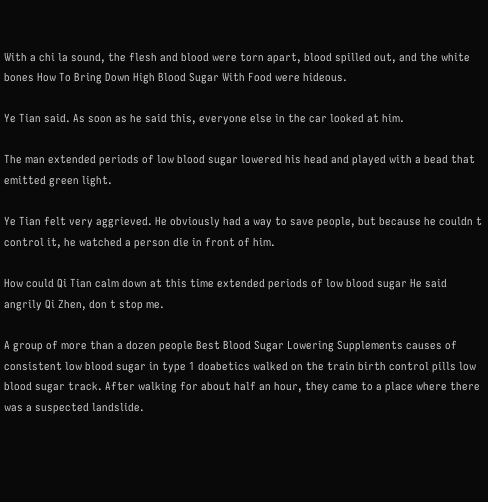With a chi la sound, the flesh and blood were torn apart, blood spilled out, and the white bones How To Bring Down High Blood Sugar With Food were hideous.

Ye Tian said. As soon as he said this, everyone else in the car looked at him.

The man extended periods of low blood sugar lowered his head and played with a bead that emitted green light.

Ye Tian felt very aggrieved. He obviously had a way to save people, but because he couldn t control it, he watched a person die in front of him.

How could Qi Tian calm down at this time extended periods of low blood sugar He said angrily Qi Zhen, don t stop me.

A group of more than a dozen people Best Blood Sugar Lowering Supplements causes of consistent low blood sugar in type 1 doabetics walked on the train birth control pills low blood sugar track. After walking for about half an hour, they came to a place where there was a suspected landslide.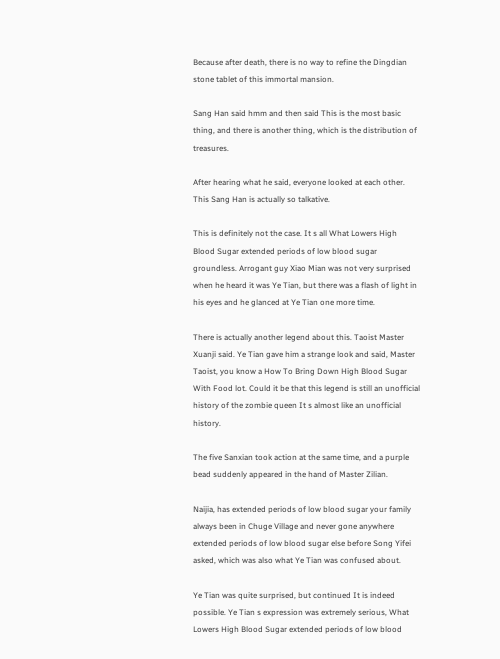Because after death, there is no way to refine the Dingdian stone tablet of this immortal mansion.

Sang Han said hmm and then said This is the most basic thing, and there is another thing, which is the distribution of treasures.

After hearing what he said, everyone looked at each other. This Sang Han is actually so talkative.

This is definitely not the case. It s all What Lowers High Blood Sugar extended periods of low blood sugar groundless. Arrogant guy Xiao Mian was not very surprised when he heard it was Ye Tian, but there was a flash of light in his eyes and he glanced at Ye Tian one more time.

There is actually another legend about this. Taoist Master Xuanji said. Ye Tian gave him a strange look and said, Master Taoist, you know a How To Bring Down High Blood Sugar With Food lot. Could it be that this legend is still an unofficial history of the zombie queen It s almost like an unofficial history.

The five Sanxian took action at the same time, and a purple bead suddenly appeared in the hand of Master Zilian.

Naijia, has extended periods of low blood sugar your family always been in Chuge Village and never gone anywhere extended periods of low blood sugar else before Song Yifei asked, which was also what Ye Tian was confused about.

Ye Tian was quite surprised, but continued It is indeed possible. Ye Tian s expression was extremely serious, What Lowers High Blood Sugar extended periods of low blood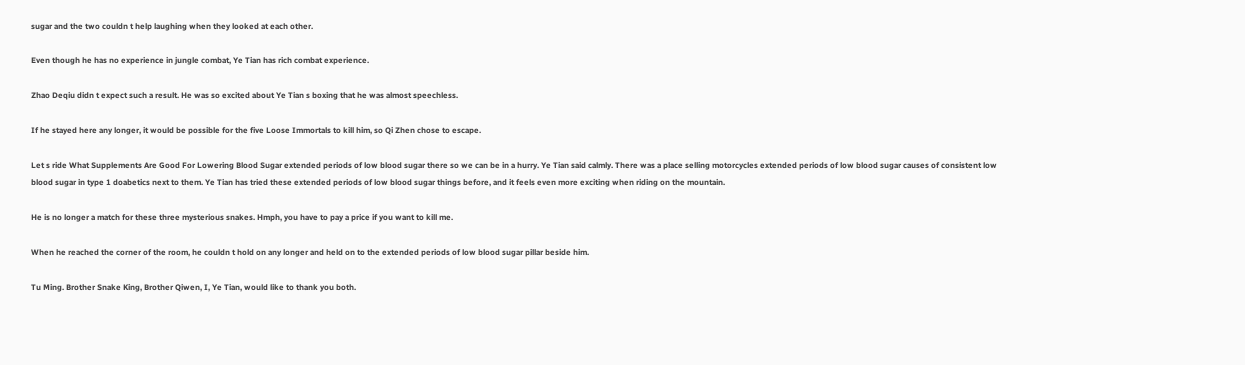sugar and the two couldn t help laughing when they looked at each other.

Even though he has no experience in jungle combat, Ye Tian has rich combat experience.

Zhao Deqiu didn t expect such a result. He was so excited about Ye Tian s boxing that he was almost speechless.

If he stayed here any longer, it would be possible for the five Loose Immortals to kill him, so Qi Zhen chose to escape.

Let s ride What Supplements Are Good For Lowering Blood Sugar extended periods of low blood sugar there so we can be in a hurry. Ye Tian said calmly. There was a place selling motorcycles extended periods of low blood sugar causes of consistent low blood sugar in type 1 doabetics next to them. Ye Tian has tried these extended periods of low blood sugar things before, and it feels even more exciting when riding on the mountain.

He is no longer a match for these three mysterious snakes. Hmph, you have to pay a price if you want to kill me.

When he reached the corner of the room, he couldn t hold on any longer and held on to the extended periods of low blood sugar pillar beside him.

Tu Ming. Brother Snake King, Brother Qiwen, I, Ye Tian, would like to thank you both.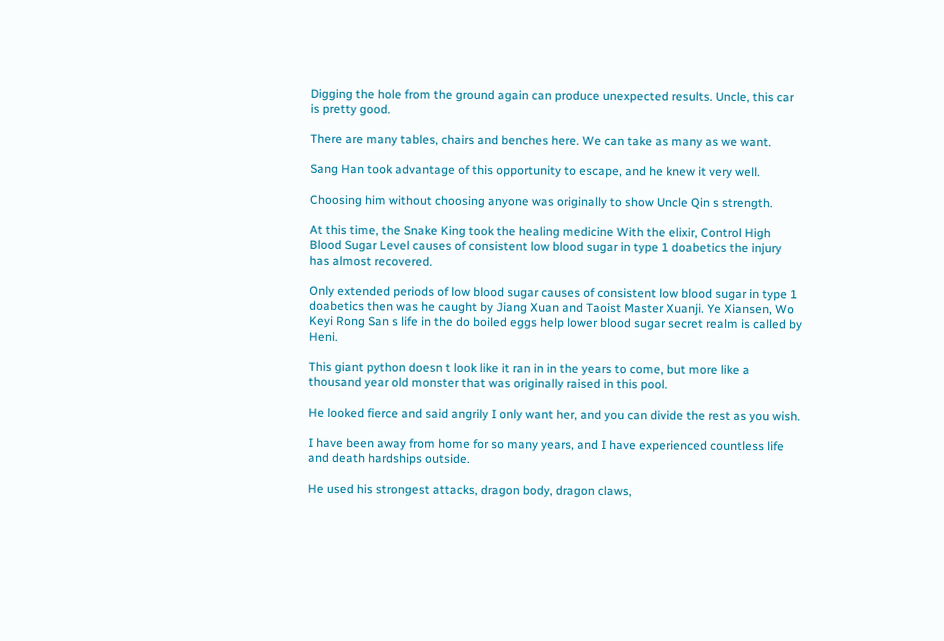Digging the hole from the ground again can produce unexpected results. Uncle, this car is pretty good.

There are many tables, chairs and benches here. We can take as many as we want.

Sang Han took advantage of this opportunity to escape, and he knew it very well.

Choosing him without choosing anyone was originally to show Uncle Qin s strength.

At this time, the Snake King took the healing medicine With the elixir, Control High Blood Sugar Level causes of consistent low blood sugar in type 1 doabetics the injury has almost recovered.

Only extended periods of low blood sugar causes of consistent low blood sugar in type 1 doabetics then was he caught by Jiang Xuan and Taoist Master Xuanji. Ye Xiansen, Wo Keyi Rong San s life in the do boiled eggs help lower blood sugar secret realm is called by Heni.

This giant python doesn t look like it ran in in the years to come, but more like a thousand year old monster that was originally raised in this pool.

He looked fierce and said angrily I only want her, and you can divide the rest as you wish.

I have been away from home for so many years, and I have experienced countless life and death hardships outside.

He used his strongest attacks, dragon body, dragon claws,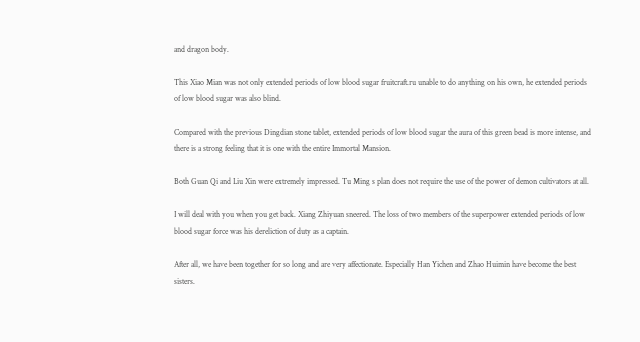and dragon body.

This Xiao Mian was not only extended periods of low blood sugar fruitcraft.ru unable to do anything on his own, he extended periods of low blood sugar was also blind.

Compared with the previous Dingdian stone tablet, extended periods of low blood sugar the aura of this green bead is more intense, and there is a strong feeling that it is one with the entire Immortal Mansion.

Both Guan Qi and Liu Xin were extremely impressed. Tu Ming s plan does not require the use of the power of demon cultivators at all.

I will deal with you when you get back. Xiang Zhiyuan sneered. The loss of two members of the superpower extended periods of low blood sugar force was his dereliction of duty as a captain.

After all, we have been together for so long and are very affectionate. Especially Han Yichen and Zhao Huimin have become the best sisters.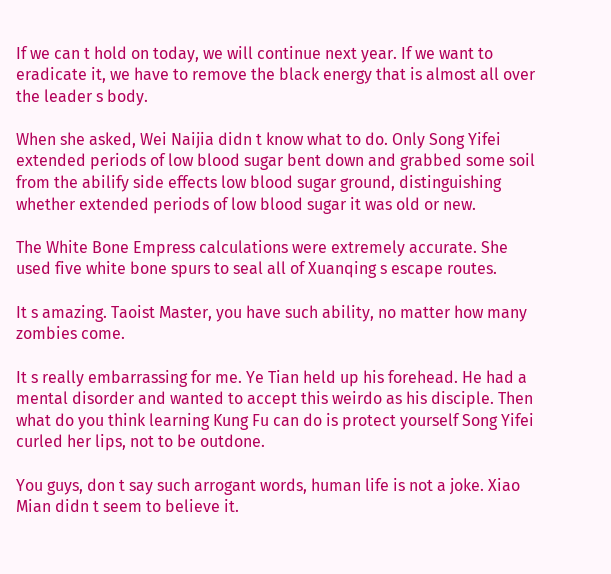If we can t hold on today, we will continue next year. If we want to eradicate it, we have to remove the black energy that is almost all over the leader s body.

When she asked, Wei Naijia didn t know what to do. Only Song Yifei extended periods of low blood sugar bent down and grabbed some soil from the abilify side effects low blood sugar ground, distinguishing whether extended periods of low blood sugar it was old or new.

The White Bone Empress calculations were extremely accurate. She used five white bone spurs to seal all of Xuanqing s escape routes.

It s amazing. Taoist Master, you have such ability, no matter how many zombies come.

It s really embarrassing for me. Ye Tian held up his forehead. He had a mental disorder and wanted to accept this weirdo as his disciple. Then what do you think learning Kung Fu can do is protect yourself Song Yifei curled her lips, not to be outdone.

You guys, don t say such arrogant words, human life is not a joke. Xiao Mian didn t seem to believe it.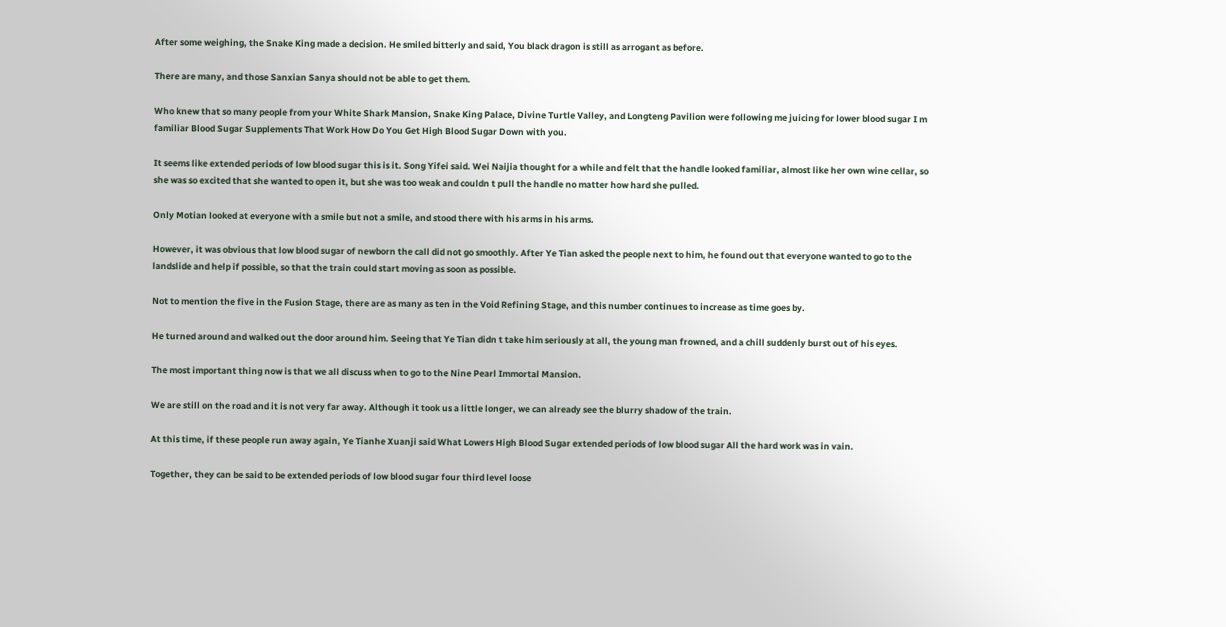After some weighing, the Snake King made a decision. He smiled bitterly and said, You black dragon is still as arrogant as before.

There are many, and those Sanxian Sanya should not be able to get them.

Who knew that so many people from your White Shark Mansion, Snake King Palace, Divine Turtle Valley, and Longteng Pavilion were following me juicing for lower blood sugar I m familiar Blood Sugar Supplements That Work How Do You Get High Blood Sugar Down with you.

It seems like extended periods of low blood sugar this is it. Song Yifei said. Wei Naijia thought for a while and felt that the handle looked familiar, almost like her own wine cellar, so she was so excited that she wanted to open it, but she was too weak and couldn t pull the handle no matter how hard she pulled.

Only Motian looked at everyone with a smile but not a smile, and stood there with his arms in his arms.

However, it was obvious that low blood sugar of newborn the call did not go smoothly. After Ye Tian asked the people next to him, he found out that everyone wanted to go to the landslide and help if possible, so that the train could start moving as soon as possible.

Not to mention the five in the Fusion Stage, there are as many as ten in the Void Refining Stage, and this number continues to increase as time goes by.

He turned around and walked out the door around him. Seeing that Ye Tian didn t take him seriously at all, the young man frowned, and a chill suddenly burst out of his eyes.

The most important thing now is that we all discuss when to go to the Nine Pearl Immortal Mansion.

We are still on the road and it is not very far away. Although it took us a little longer, we can already see the blurry shadow of the train.

At this time, if these people run away again, Ye Tianhe Xuanji said What Lowers High Blood Sugar extended periods of low blood sugar All the hard work was in vain.

Together, they can be said to be extended periods of low blood sugar four third level loose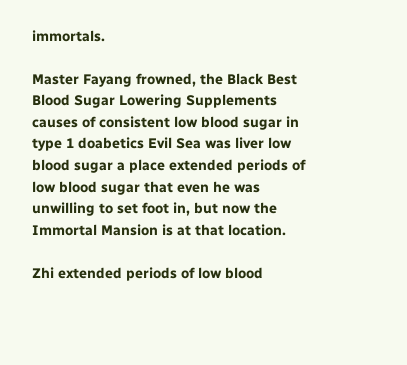immortals.

Master Fayang frowned, the Black Best Blood Sugar Lowering Supplements causes of consistent low blood sugar in type 1 doabetics Evil Sea was liver low blood sugar a place extended periods of low blood sugar that even he was unwilling to set foot in, but now the Immortal Mansion is at that location.

Zhi extended periods of low blood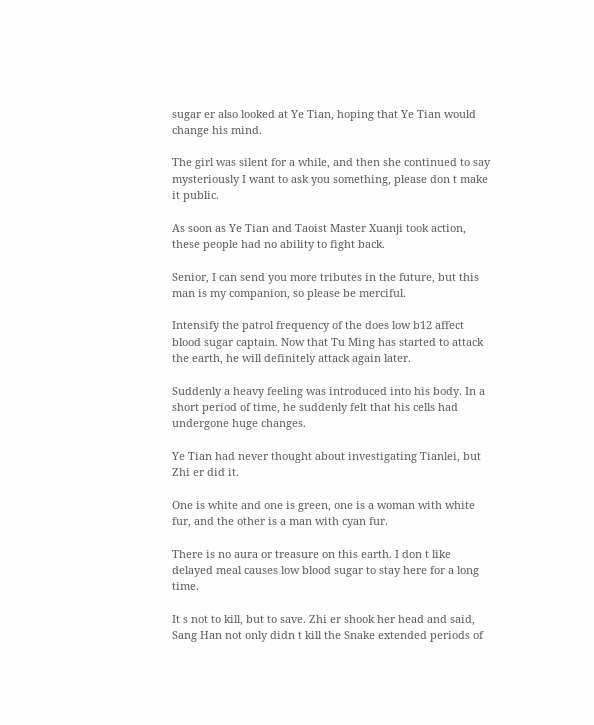sugar er also looked at Ye Tian, hoping that Ye Tian would change his mind.

The girl was silent for a while, and then she continued to say mysteriously I want to ask you something, please don t make it public.

As soon as Ye Tian and Taoist Master Xuanji took action, these people had no ability to fight back.

Senior, I can send you more tributes in the future, but this man is my companion, so please be merciful.

Intensify the patrol frequency of the does low b12 affect blood sugar captain. Now that Tu Ming has started to attack the earth, he will definitely attack again later.

Suddenly a heavy feeling was introduced into his body. In a short period of time, he suddenly felt that his cells had undergone huge changes.

Ye Tian had never thought about investigating Tianlei, but Zhi er did it.

One is white and one is green, one is a woman with white fur, and the other is a man with cyan fur.

There is no aura or treasure on this earth. I don t like delayed meal causes low blood sugar to stay here for a long time.

It s not to kill, but to save. Zhi er shook her head and said, Sang Han not only didn t kill the Snake extended periods of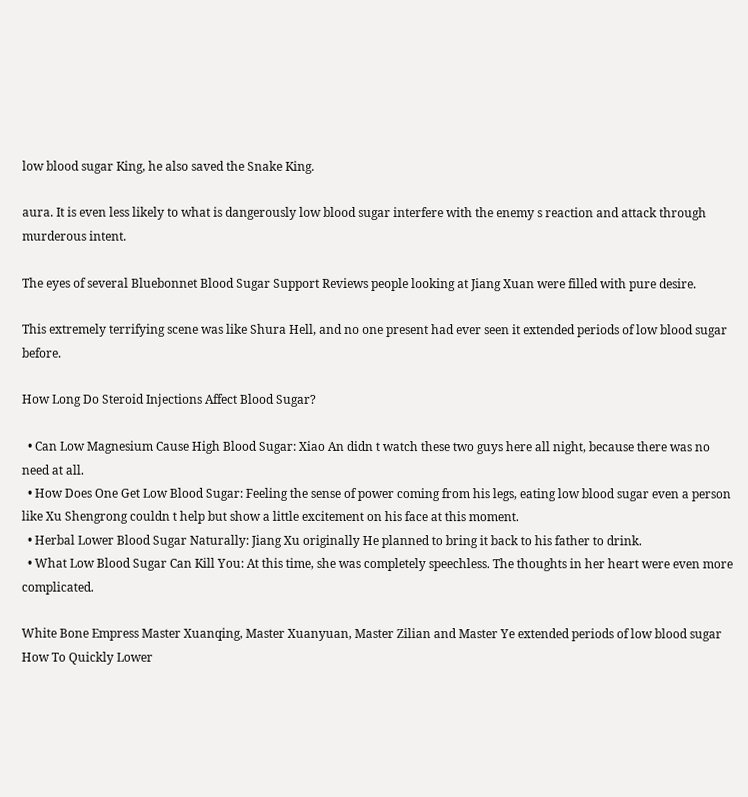low blood sugar King, he also saved the Snake King.

aura. It is even less likely to what is dangerously low blood sugar interfere with the enemy s reaction and attack through murderous intent.

The eyes of several Bluebonnet Blood Sugar Support Reviews people looking at Jiang Xuan were filled with pure desire.

This extremely terrifying scene was like Shura Hell, and no one present had ever seen it extended periods of low blood sugar before.

How Long Do Steroid Injections Affect Blood Sugar?

  • Can Low Magnesium Cause High Blood Sugar: Xiao An didn t watch these two guys here all night, because there was no need at all.
  • How Does One Get Low Blood Sugar: Feeling the sense of power coming from his legs, eating low blood sugar even a person like Xu Shengrong couldn t help but show a little excitement on his face at this moment.
  • Herbal Lower Blood Sugar Naturally: Jiang Xu originally He planned to bring it back to his father to drink.
  • What Low Blood Sugar Can Kill You: At this time, she was completely speechless. The thoughts in her heart were even more complicated.

White Bone Empress Master Xuanqing, Master Xuanyuan, Master Zilian and Master Ye extended periods of low blood sugar How To Quickly Lower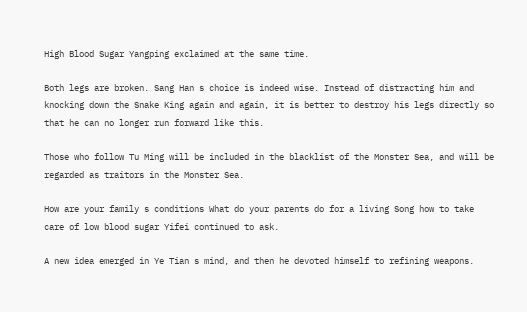High Blood Sugar Yangping exclaimed at the same time.

Both legs are broken. Sang Han s choice is indeed wise. Instead of distracting him and knocking down the Snake King again and again, it is better to destroy his legs directly so that he can no longer run forward like this.

Those who follow Tu Ming will be included in the blacklist of the Monster Sea, and will be regarded as traitors in the Monster Sea.

How are your family s conditions What do your parents do for a living Song how to take care of low blood sugar Yifei continued to ask.

A new idea emerged in Ye Tian s mind, and then he devoted himself to refining weapons.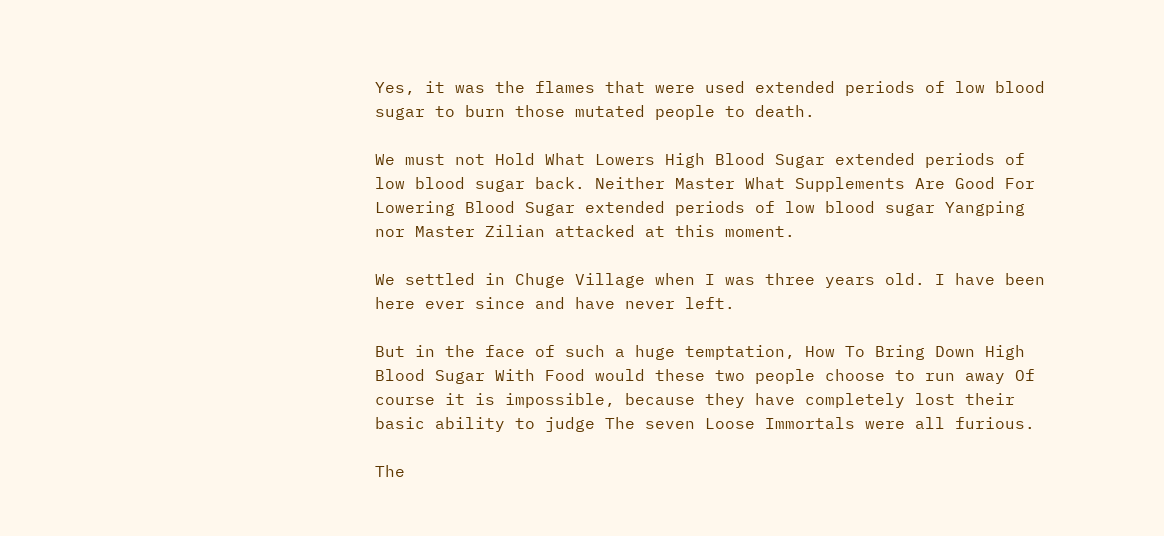Yes, it was the flames that were used extended periods of low blood sugar to burn those mutated people to death.

We must not Hold What Lowers High Blood Sugar extended periods of low blood sugar back. Neither Master What Supplements Are Good For Lowering Blood Sugar extended periods of low blood sugar Yangping nor Master Zilian attacked at this moment.

We settled in Chuge Village when I was three years old. I have been here ever since and have never left.

But in the face of such a huge temptation, How To Bring Down High Blood Sugar With Food would these two people choose to run away Of course it is impossible, because they have completely lost their basic ability to judge The seven Loose Immortals were all furious.

The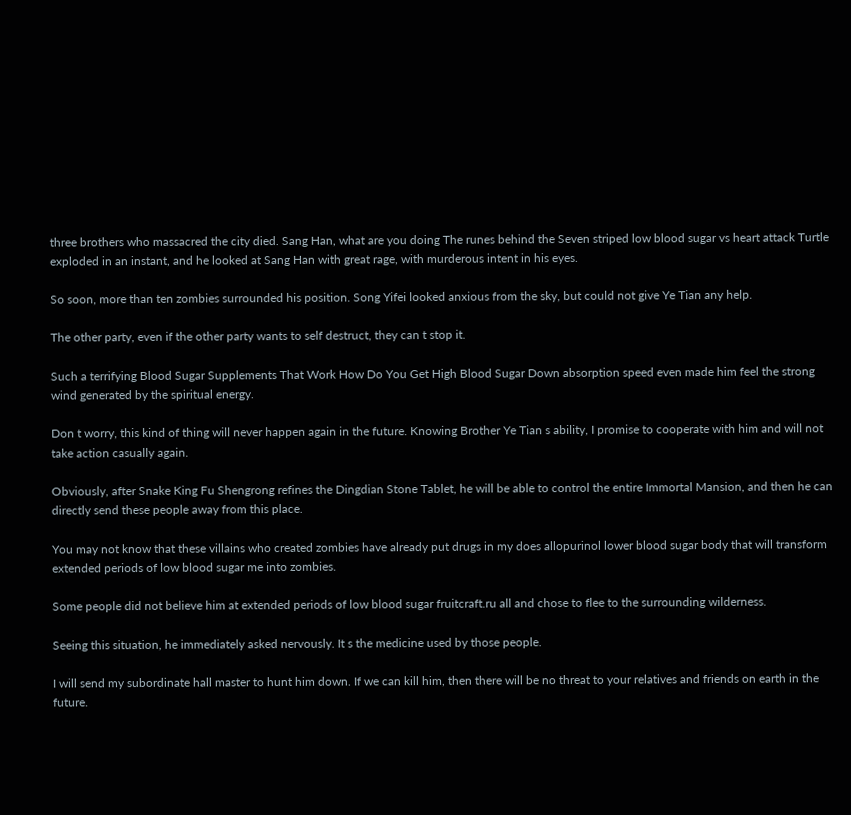three brothers who massacred the city died. Sang Han, what are you doing The runes behind the Seven striped low blood sugar vs heart attack Turtle exploded in an instant, and he looked at Sang Han with great rage, with murderous intent in his eyes.

So soon, more than ten zombies surrounded his position. Song Yifei looked anxious from the sky, but could not give Ye Tian any help.

The other party, even if the other party wants to self destruct, they can t stop it.

Such a terrifying Blood Sugar Supplements That Work How Do You Get High Blood Sugar Down absorption speed even made him feel the strong wind generated by the spiritual energy.

Don t worry, this kind of thing will never happen again in the future. Knowing Brother Ye Tian s ability, I promise to cooperate with him and will not take action casually again.

Obviously, after Snake King Fu Shengrong refines the Dingdian Stone Tablet, he will be able to control the entire Immortal Mansion, and then he can directly send these people away from this place.

You may not know that these villains who created zombies have already put drugs in my does allopurinol lower blood sugar body that will transform extended periods of low blood sugar me into zombies.

Some people did not believe him at extended periods of low blood sugar fruitcraft.ru all and chose to flee to the surrounding wilderness.

Seeing this situation, he immediately asked nervously. It s the medicine used by those people.

I will send my subordinate hall master to hunt him down. If we can kill him, then there will be no threat to your relatives and friends on earth in the future.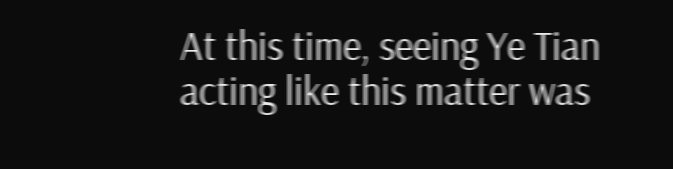At this time, seeing Ye Tian acting like this matter was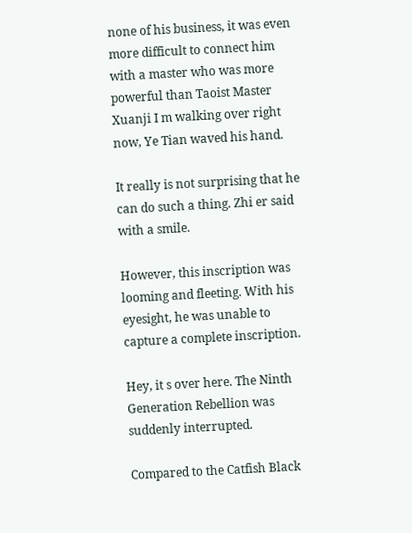none of his business, it was even more difficult to connect him with a master who was more powerful than Taoist Master Xuanji I m walking over right now, Ye Tian waved his hand.

It really is not surprising that he can do such a thing. Zhi er said with a smile.

However, this inscription was looming and fleeting. With his eyesight, he was unable to capture a complete inscription.

Hey, it s over here. The Ninth Generation Rebellion was suddenly interrupted.

Compared to the Catfish Black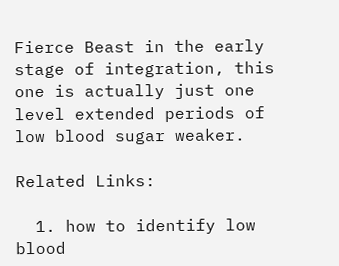Fierce Beast in the early stage of integration, this one is actually just one level extended periods of low blood sugar weaker.

Related Links:

  1. how to identify low blood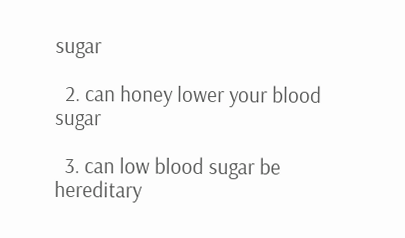sugar

  2. can honey lower your blood sugar

  3. can low blood sugar be hereditary